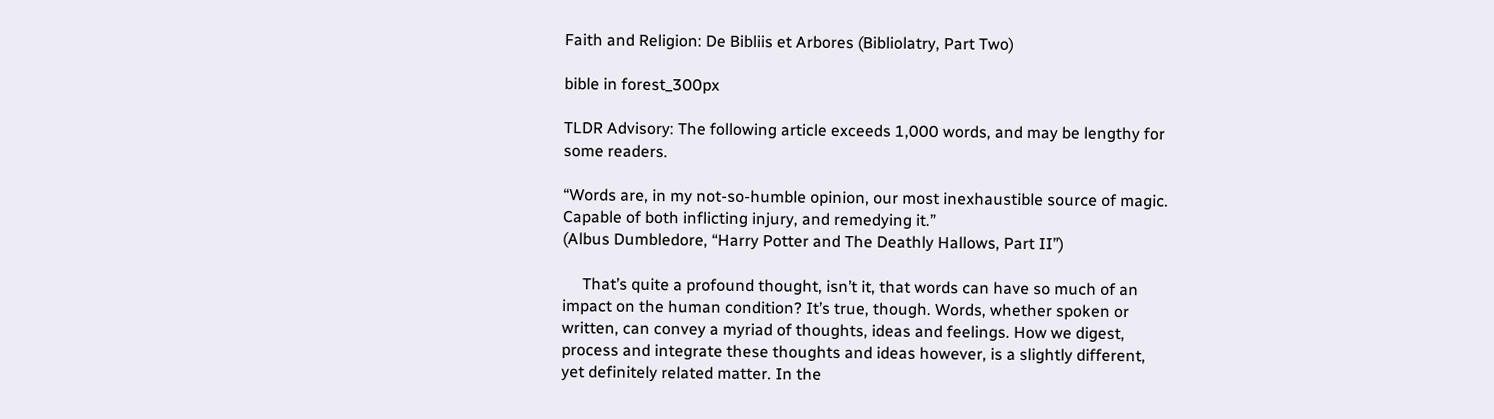Faith and Religion: De Bibliis et Arbores (Bibliolatry, Part Two)

bible in forest_300px

TLDR Advisory: The following article exceeds 1,000 words, and may be lengthy for some readers.

“Words are, in my not-so-humble opinion, our most inexhaustible source of magic.
Capable of both inflicting injury, and remedying it.”
(Albus Dumbledore, “Harry Potter and The Deathly Hallows, Part II”)

     That’s quite a profound thought, isn’t it, that words can have so much of an impact on the human condition? It’s true, though. Words, whether spoken or written, can convey a myriad of thoughts, ideas and feelings. How we digest, process and integrate these thoughts and ideas however, is a slightly different, yet definitely related matter. In the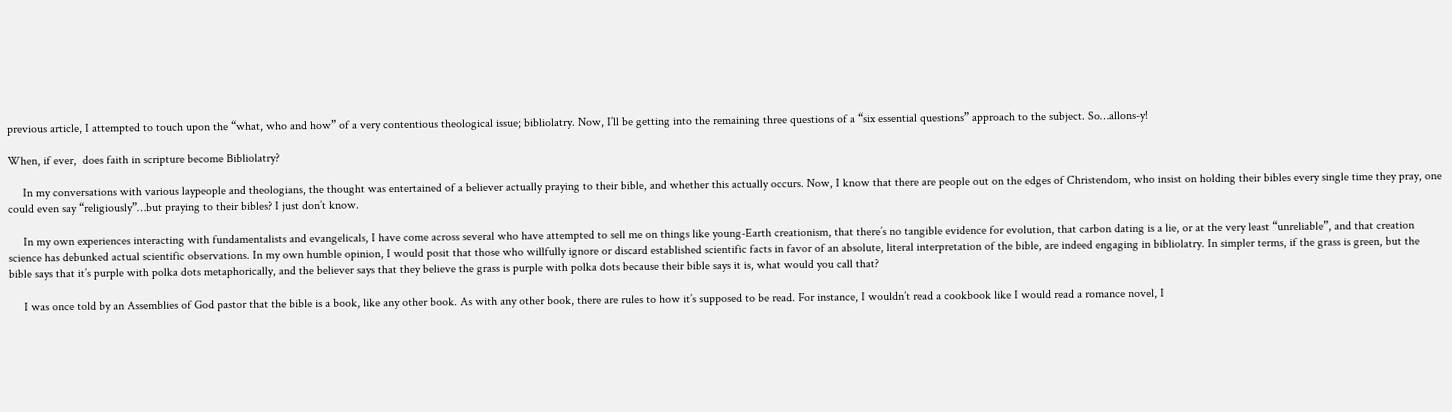previous article, I attempted to touch upon the “what, who and how” of a very contentious theological issue; bibliolatry. Now, I’ll be getting into the remaining three questions of a “six essential questions” approach to the subject. So…allons-y!

When, if ever,  does faith in scripture become Bibliolatry?

     In my conversations with various laypeople and theologians, the thought was entertained of a believer actually praying to their bible, and whether this actually occurs. Now, I know that there are people out on the edges of Christendom, who insist on holding their bibles every single time they pray, one could even say “religiously”…but praying to their bibles? I just don’t know.

     In my own experiences interacting with fundamentalists and evangelicals, I have come across several who have attempted to sell me on things like young-Earth creationism, that there’s no tangible evidence for evolution, that carbon dating is a lie, or at the very least “unreliable”, and that creation science has debunked actual scientific observations. In my own humble opinion, I would posit that those who willfully ignore or discard established scientific facts in favor of an absolute, literal interpretation of the bible, are indeed engaging in bibliolatry. In simpler terms, if the grass is green, but the bible says that it’s purple with polka dots metaphorically, and the believer says that they believe the grass is purple with polka dots because their bible says it is, what would you call that?

     I was once told by an Assemblies of God pastor that the bible is a book, like any other book. As with any other book, there are rules to how it’s supposed to be read. For instance, I wouldn’t read a cookbook like I would read a romance novel, I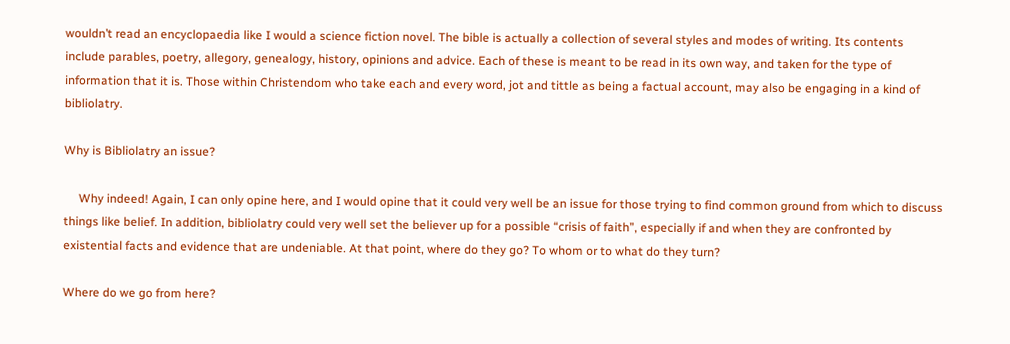wouldn’t read an encyclopaedia like I would a science fiction novel. The bible is actually a collection of several styles and modes of writing. Its contents include parables, poetry, allegory, genealogy, history, opinions and advice. Each of these is meant to be read in its own way, and taken for the type of information that it is. Those within Christendom who take each and every word, jot and tittle as being a factual account, may also be engaging in a kind of bibliolatry.

Why is Bibliolatry an issue?

     Why indeed! Again, I can only opine here, and I would opine that it could very well be an issue for those trying to find common ground from which to discuss things like belief. In addition, bibliolatry could very well set the believer up for a possible “crisis of faith”, especially if and when they are confronted by existential facts and evidence that are undeniable. At that point, where do they go? To whom or to what do they turn?

Where do we go from here?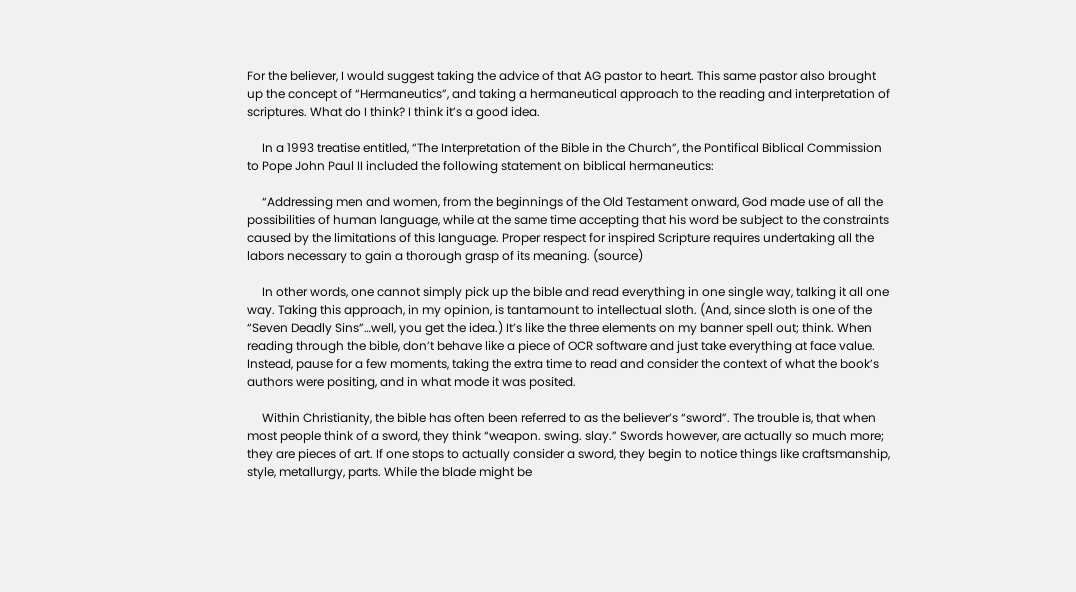For the believer, I would suggest taking the advice of that AG pastor to heart. This same pastor also brought up the concept of “Hermaneutics”, and taking a hermaneutical approach to the reading and interpretation of scriptures. What do I think? I think it’s a good idea.

     In a 1993 treatise entitled, “The Interpretation of the Bible in the Church”, the Pontifical Biblical Commission to Pope John Paul II included the following statement on biblical hermaneutics:

     “Addressing men and women, from the beginnings of the Old Testament onward, God made use of all the possibilities of human language, while at the same time accepting that his word be subject to the constraints caused by the limitations of this language. Proper respect for inspired Scripture requires undertaking all the labors necessary to gain a thorough grasp of its meaning. (source)

     In other words, one cannot simply pick up the bible and read everything in one single way, talking it all one way. Taking this approach, in my opinion, is tantamount to intellectual sloth. (And, since sloth is one of the “Seven Deadly Sins”…well, you get the idea.) It’s like the three elements on my banner spell out; think. When reading through the bible, don’t behave like a piece of OCR software and just take everything at face value. Instead, pause for a few moments, taking the extra time to read and consider the context of what the book’s authors were positing, and in what mode it was posited.

     Within Christianity, the bible has often been referred to as the believer’s “sword”. The trouble is, that when most people think of a sword, they think “weapon. swing. slay.” Swords however, are actually so much more; they are pieces of art. If one stops to actually consider a sword, they begin to notice things like craftsmanship, style, metallurgy, parts. While the blade might be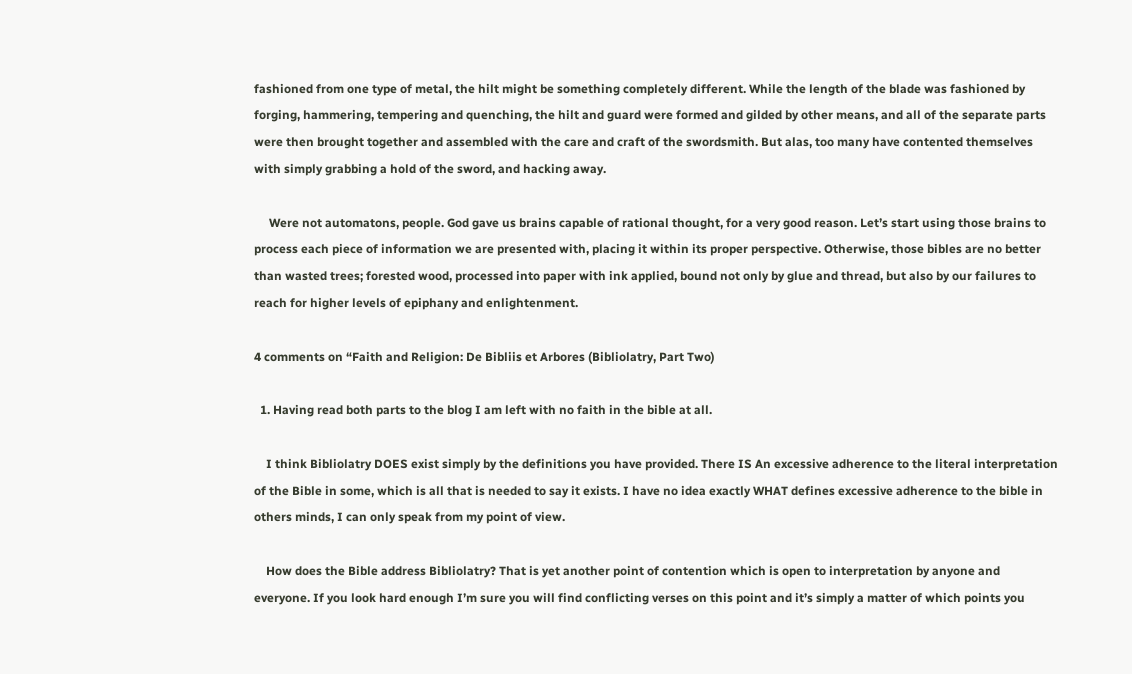fashioned from one type of metal, the hilt might be something completely different. While the length of the blade was fashioned by forging, hammering, tempering and quenching, the hilt and guard were formed and gilded by other means, and all of the separate parts were then brought together and assembled with the care and craft of the swordsmith. But alas, too many have contented themselves with simply grabbing a hold of the sword, and hacking away.

     Were not automatons, people. God gave us brains capable of rational thought, for a very good reason. Let’s start using those brains to process each piece of information we are presented with, placing it within its proper perspective. Otherwise, those bibles are no better than wasted trees; forested wood, processed into paper with ink applied, bound not only by glue and thread, but also by our failures to reach for higher levels of epiphany and enlightenment.

4 comments on “Faith and Religion: De Bibliis et Arbores (Bibliolatry, Part Two)

  1. Having read both parts to the blog I am left with no faith in the bible at all.

    I think Bibliolatry DOES exist simply by the definitions you have provided. There IS An excessive adherence to the literal interpretation of the Bible in some, which is all that is needed to say it exists. I have no idea exactly WHAT defines excessive adherence to the bible in others minds, I can only speak from my point of view.

    How does the Bible address Bibliolatry? That is yet another point of contention which is open to interpretation by anyone and everyone. If you look hard enough I’m sure you will find conflicting verses on this point and it’s simply a matter of which points you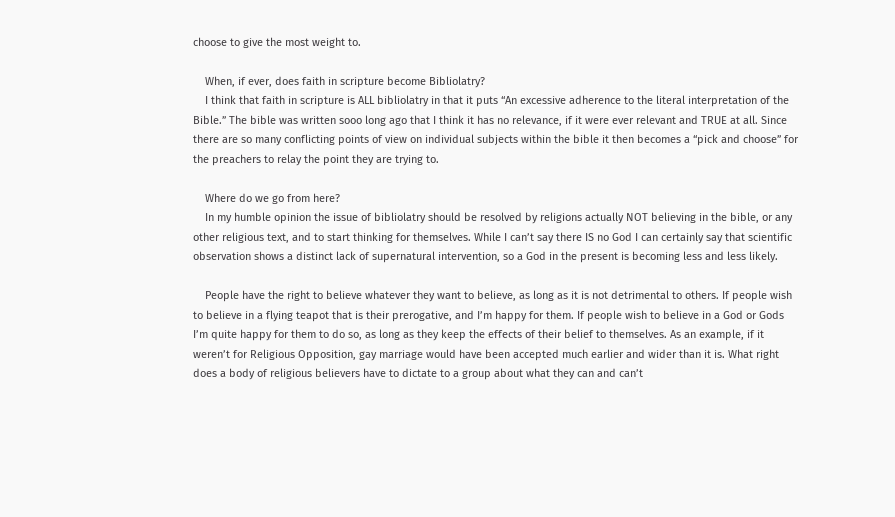choose to give the most weight to.

    When, if ever, does faith in scripture become Bibliolatry?
    I think that faith in scripture is ALL bibliolatry in that it puts “An excessive adherence to the literal interpretation of the Bible.” The bible was written sooo long ago that I think it has no relevance, if it were ever relevant and TRUE at all. Since there are so many conflicting points of view on individual subjects within the bible it then becomes a “pick and choose” for the preachers to relay the point they are trying to.

    Where do we go from here?
    In my humble opinion the issue of bibliolatry should be resolved by religions actually NOT believing in the bible, or any other religious text, and to start thinking for themselves. While I can’t say there IS no God I can certainly say that scientific observation shows a distinct lack of supernatural intervention, so a God in the present is becoming less and less likely.

    People have the right to believe whatever they want to believe, as long as it is not detrimental to others. If people wish to believe in a flying teapot that is their prerogative, and I’m happy for them. If people wish to believe in a God or Gods I’m quite happy for them to do so, as long as they keep the effects of their belief to themselves. As an example, if it weren’t for Religious Opposition, gay marriage would have been accepted much earlier and wider than it is. What right does a body of religious believers have to dictate to a group about what they can and can’t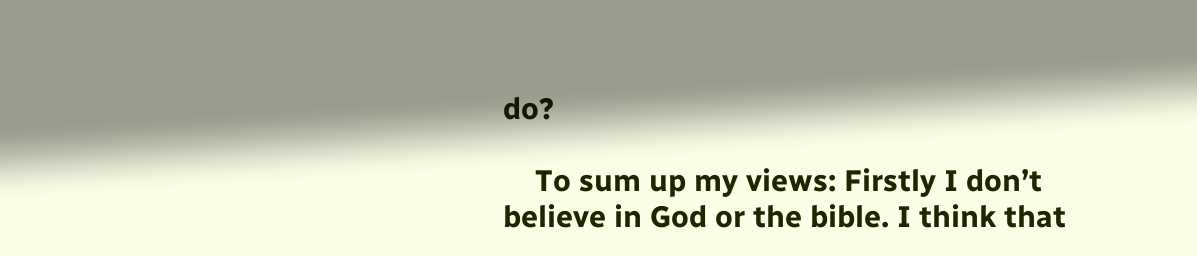do?

    To sum up my views: Firstly I don’t believe in God or the bible. I think that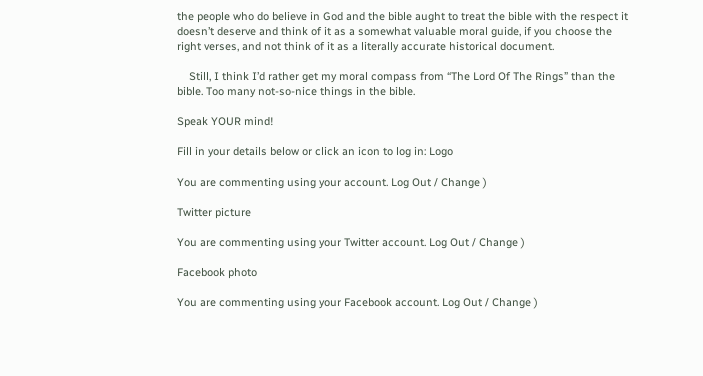the people who do believe in God and the bible aught to treat the bible with the respect it doesn’t deserve and think of it as a somewhat valuable moral guide, if you choose the right verses, and not think of it as a literally accurate historical document.

    Still, I think I’d rather get my moral compass from “The Lord Of The Rings” than the bible. Too many not-so-nice things in the bible.

Speak YOUR mind!

Fill in your details below or click an icon to log in: Logo

You are commenting using your account. Log Out / Change )

Twitter picture

You are commenting using your Twitter account. Log Out / Change )

Facebook photo

You are commenting using your Facebook account. Log Out / Change )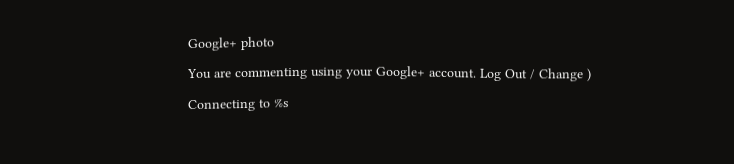Google+ photo

You are commenting using your Google+ account. Log Out / Change )

Connecting to %s